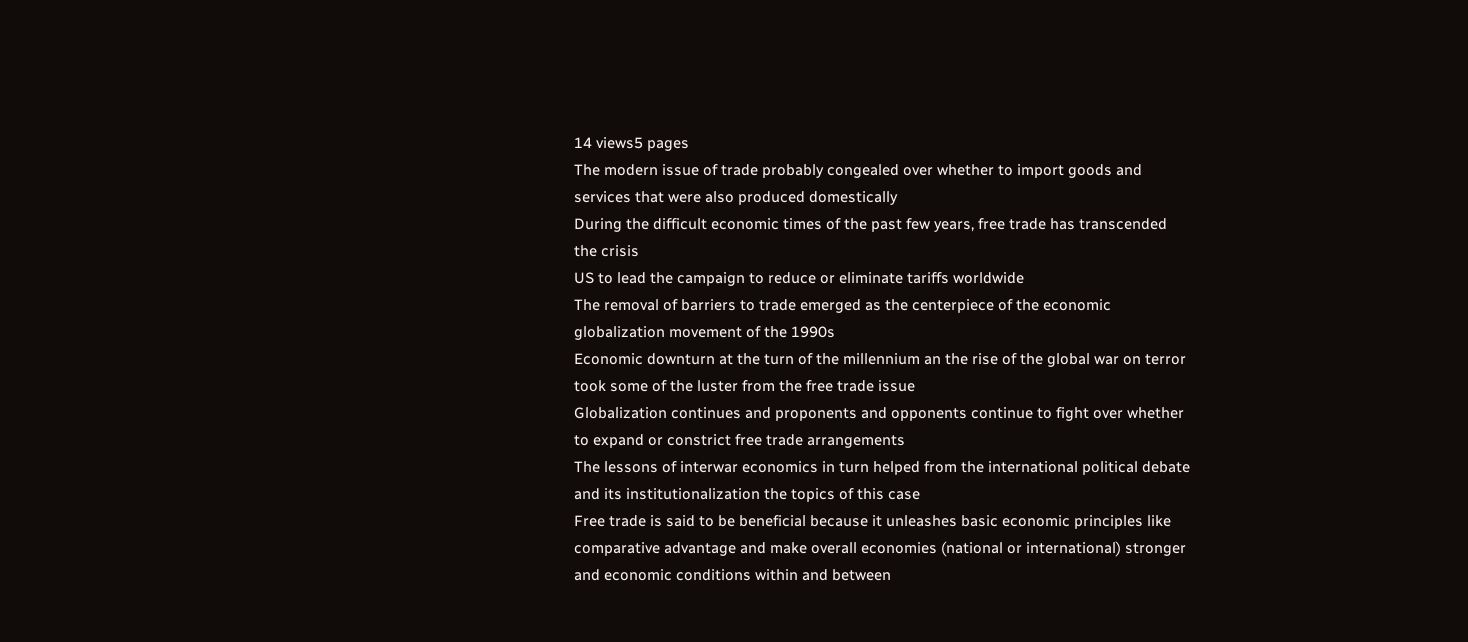14 views5 pages
The modern issue of trade probably congealed over whether to import goods and
services that were also produced domestically
During the difficult economic times of the past few years, free trade has transcended
the crisis
US to lead the campaign to reduce or eliminate tariffs worldwide
The removal of barriers to trade emerged as the centerpiece of the economic
globalization movement of the 1990s
Economic downturn at the turn of the millennium an the rise of the global war on terror
took some of the luster from the free trade issue
Globalization continues and proponents and opponents continue to fight over whether
to expand or constrict free trade arrangements
The lessons of interwar economics in turn helped from the international political debate
and its institutionalization the topics of this case
Free trade is said to be beneficial because it unleashes basic economic principles like
comparative advantage and make overall economies (national or international) stronger
and economic conditions within and between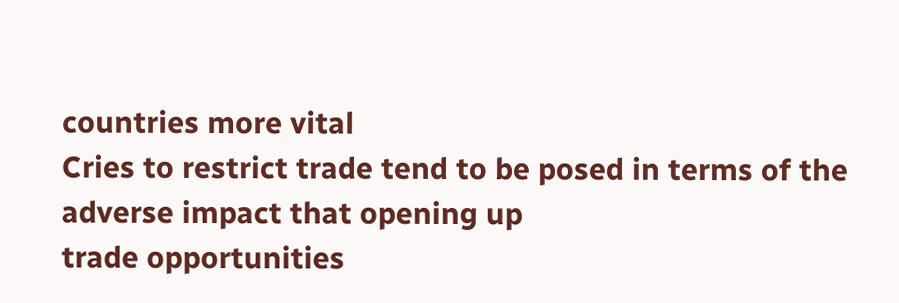countries more vital
Cries to restrict trade tend to be posed in terms of the adverse impact that opening up
trade opportunities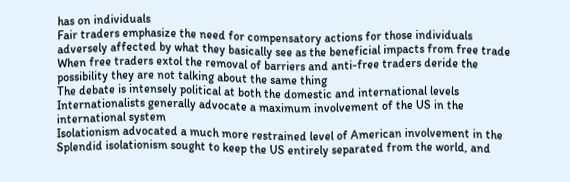has on individuals
Fair traders emphasize the need for compensatory actions for those individuals
adversely affected by what they basically see as the beneficial impacts from free trade
When free traders extol the removal of barriers and anti-free traders deride the
possibility they are not talking about the same thing
The debate is intensely political at both the domestic and international levels
Internationalists generally advocate a maximum involvement of the US in the
international system
Isolationism advocated a much more restrained level of American involvement in the
Splendid isolationism sought to keep the US entirely separated from the world, and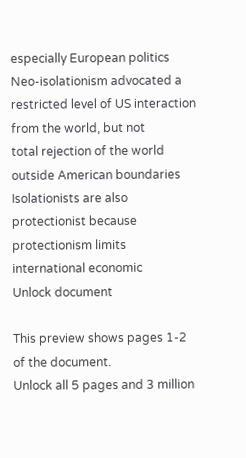especially European politics
Neo-isolationism advocated a restricted level of US interaction from the world, but not
total rejection of the world outside American boundaries
Isolationists are also protectionist because protectionism limits international economic
Unlock document

This preview shows pages 1-2 of the document.
Unlock all 5 pages and 3 million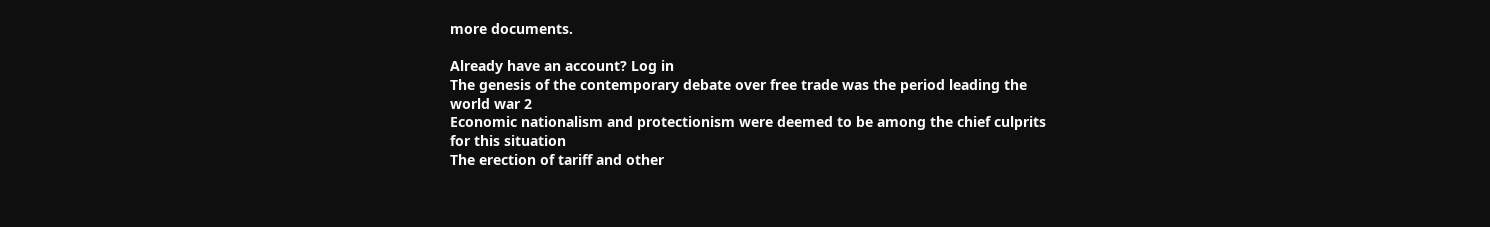more documents.

Already have an account? Log in
The genesis of the contemporary debate over free trade was the period leading the
world war 2
Economic nationalism and protectionism were deemed to be among the chief culprits
for this situation
The erection of tariff and other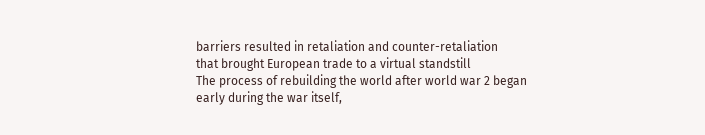barriers resulted in retaliation and counter-retaliation
that brought European trade to a virtual standstill
The process of rebuilding the world after world war 2 began early during the war itself,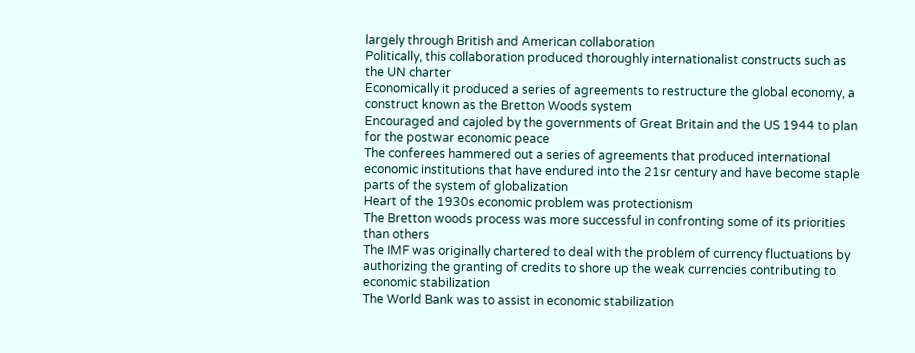largely through British and American collaboration
Politically, this collaboration produced thoroughly internationalist constructs such as
the UN charter
Economically it produced a series of agreements to restructure the global economy, a
construct known as the Bretton Woods system
Encouraged and cajoled by the governments of Great Britain and the US 1944 to plan
for the postwar economic peace
The conferees hammered out a series of agreements that produced international
economic institutions that have endured into the 21sr century and have become staple
parts of the system of globalization
Heart of the 1930s economic problem was protectionism
The Bretton woods process was more successful in confronting some of its priorities
than others
The IMF was originally chartered to deal with the problem of currency fluctuations by
authorizing the granting of credits to shore up the weak currencies contributing to
economic stabilization
The World Bank was to assist in economic stabilization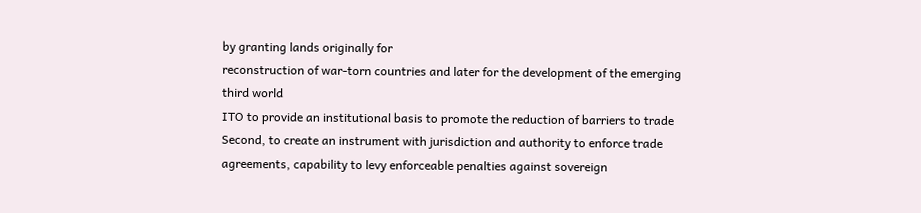by granting lands originally for
reconstruction of war-torn countries and later for the development of the emerging
third world
ITO to provide an institutional basis to promote the reduction of barriers to trade
Second, to create an instrument with jurisdiction and authority to enforce trade
agreements, capability to levy enforceable penalties against sovereign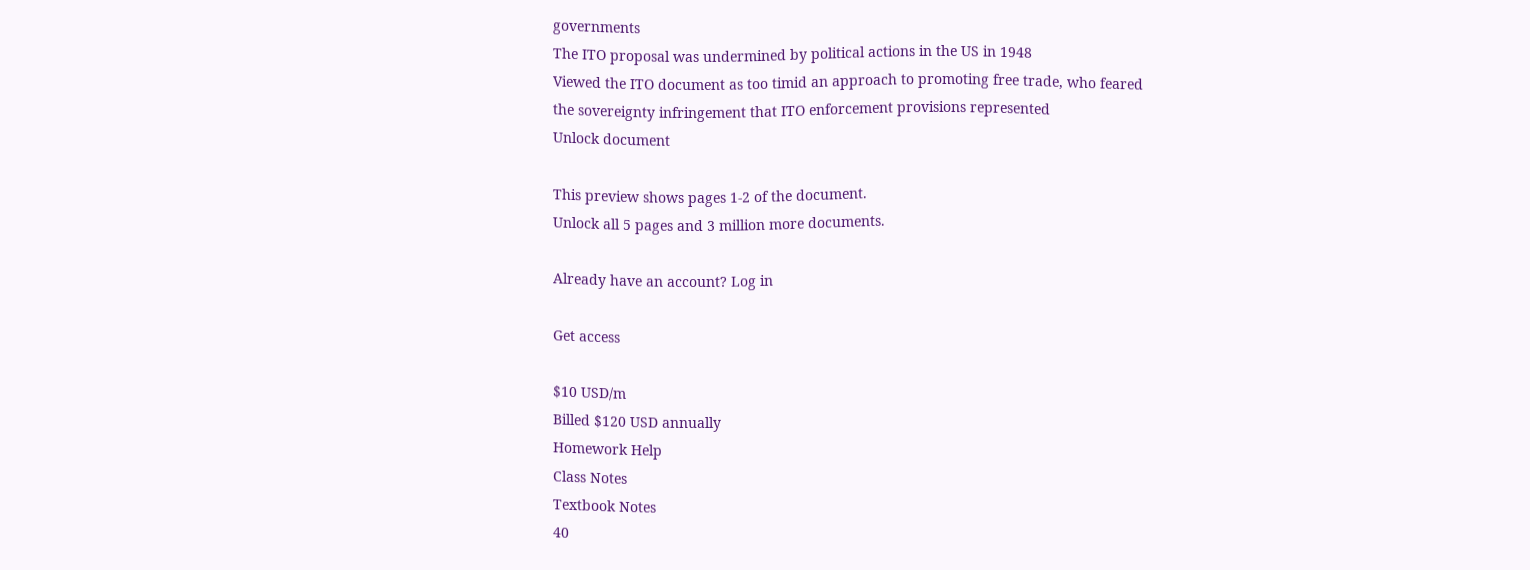governments
The ITO proposal was undermined by political actions in the US in 1948
Viewed the ITO document as too timid an approach to promoting free trade, who feared
the sovereignty infringement that ITO enforcement provisions represented
Unlock document

This preview shows pages 1-2 of the document.
Unlock all 5 pages and 3 million more documents.

Already have an account? Log in

Get access

$10 USD/m
Billed $120 USD annually
Homework Help
Class Notes
Textbook Notes
40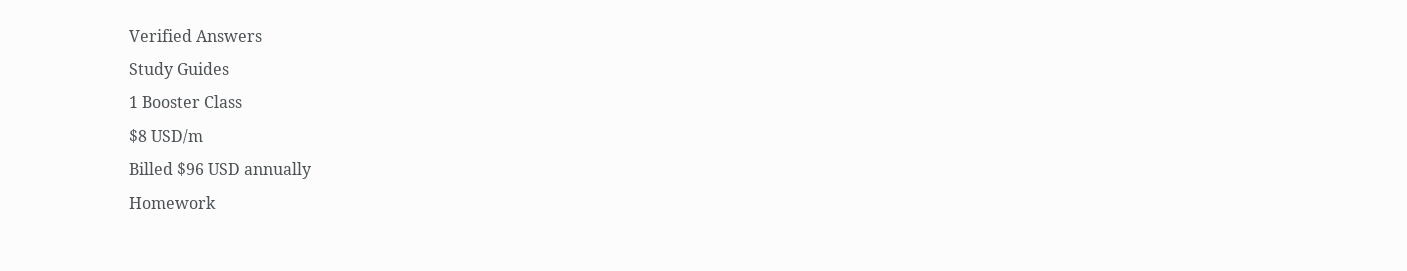Verified Answers
Study Guides
1 Booster Class
$8 USD/m
Billed $96 USD annually
Homework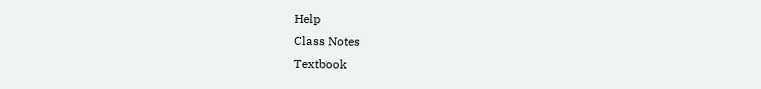Help
Class Notes
Textbook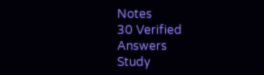Notes
30 Verified Answers
Study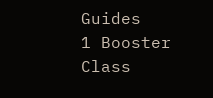Guides
1 Booster Class